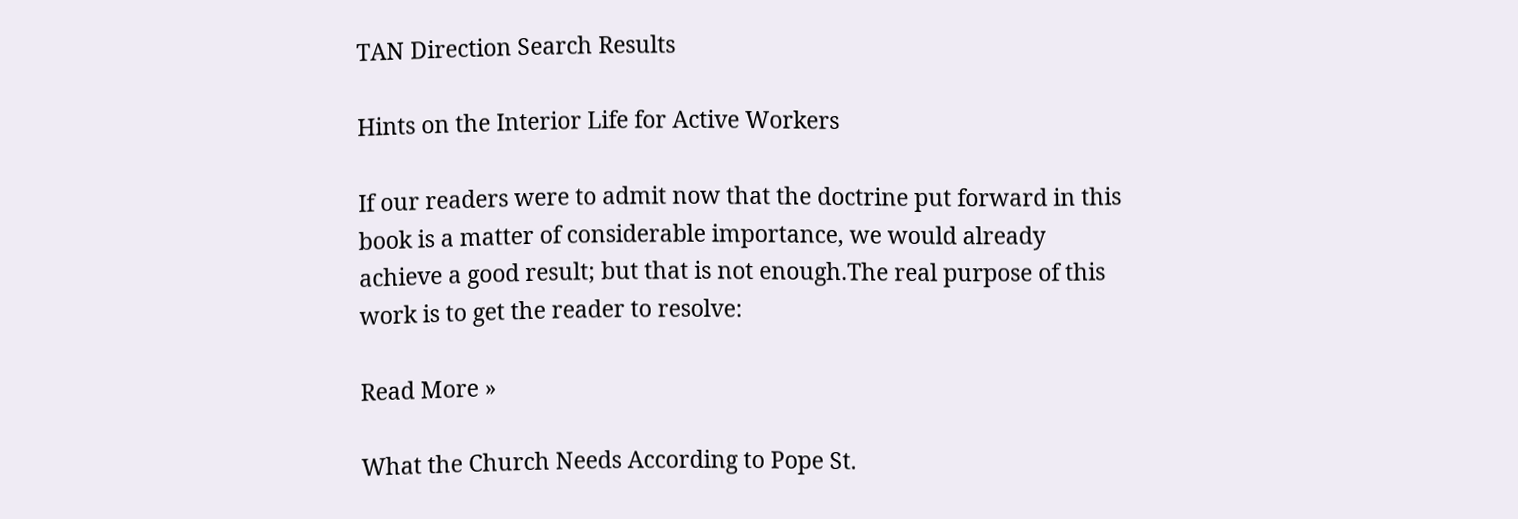TAN Direction Search Results

Hints on the Interior Life for Active Workers

If our readers were to admit now that the doctrine put forward in this book is a matter of considerable importance, we would already achieve a good result; but that is not enough.The real purpose of this work is to get the reader to resolve:

Read More »

What the Church Needs According to Pope St.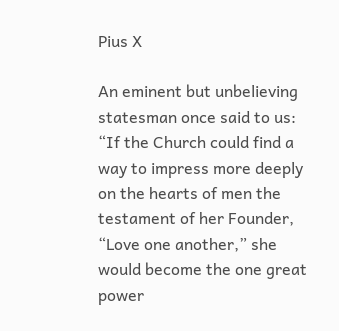Pius X

An eminent but unbelieving statesman once said to us: “If the Church could find a way to impress more deeply on the hearts of men the testament of her Founder, “Love one another,” she would become the one great power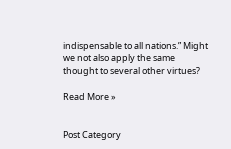indispensable to all nations.” Might we not also apply the same thought to several other virtues?

Read More »


Post Category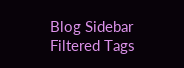Blog Sidebar Filtered Tags